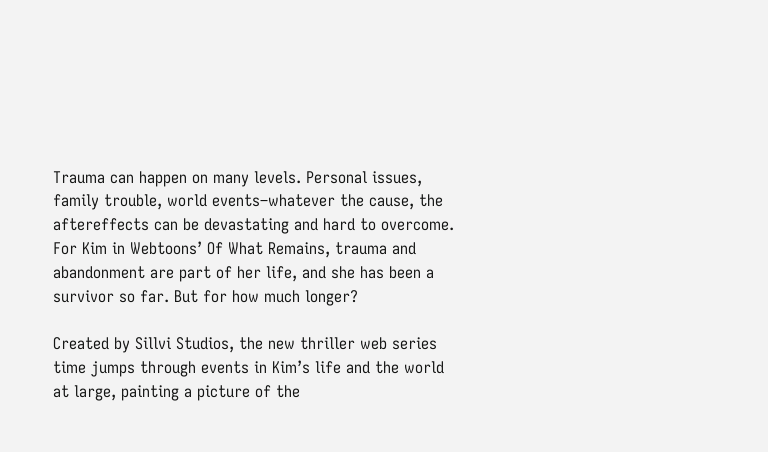Trauma can happen on many levels. Personal issues, family trouble, world events–whatever the cause, the aftereffects can be devastating and hard to overcome. For Kim in Webtoons’ Of What Remains, trauma and abandonment are part of her life, and she has been a survivor so far. But for how much longer?

Created by Sillvi Studios, the new thriller web series time jumps through events in Kim’s life and the world at large, painting a picture of the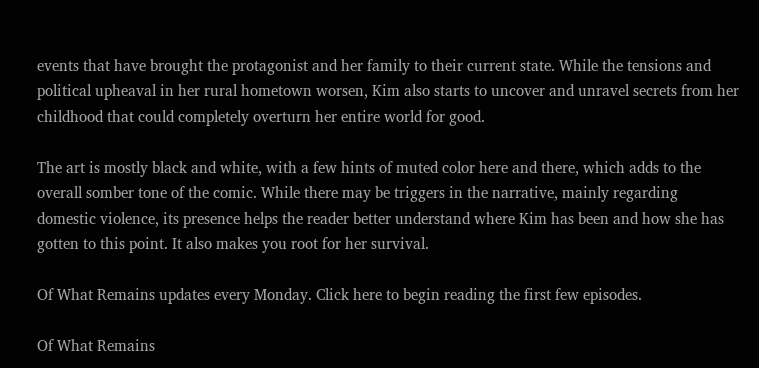events that have brought the protagonist and her family to their current state. While the tensions and political upheaval in her rural hometown worsen, Kim also starts to uncover and unravel secrets from her childhood that could completely overturn her entire world for good.

The art is mostly black and white, with a few hints of muted color here and there, which adds to the overall somber tone of the comic. While there may be triggers in the narrative, mainly regarding domestic violence, its presence helps the reader better understand where Kim has been and how she has gotten to this point. It also makes you root for her survival.

Of What Remains updates every Monday. Click here to begin reading the first few episodes.

Of What Remains